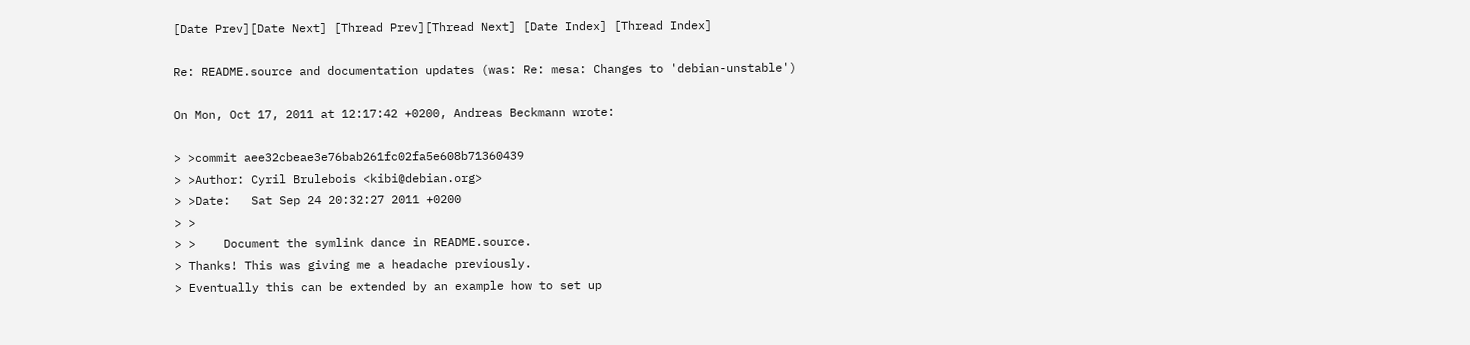[Date Prev][Date Next] [Thread Prev][Thread Next] [Date Index] [Thread Index]

Re: README.source and documentation updates (was: Re: mesa: Changes to 'debian-unstable')

On Mon, Oct 17, 2011 at 12:17:42 +0200, Andreas Beckmann wrote:

> >commit aee32cbeae3e76bab261fc02fa5e608b71360439
> >Author: Cyril Brulebois <kibi@debian.org>
> >Date:   Sat Sep 24 20:32:27 2011 +0200
> >
> >    Document the symlink dance in README.source.
> Thanks! This was giving me a headache previously.
> Eventually this can be extended by an example how to set up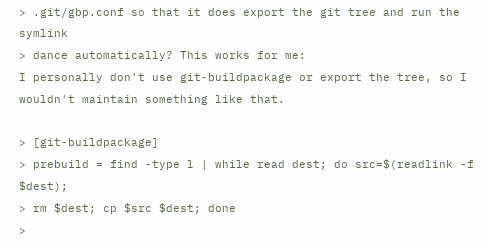> .git/gbp.conf so that it does export the git tree and run the symlink
> dance automatically? This works for me:
I personally don't use git-buildpackage or export the tree, so I
wouldn't maintain something like that.

> [git-buildpackage]
> prebuild = find -type l | while read dest; do src=$(readlink -f $dest);
> rm $dest; cp $src $dest; done
>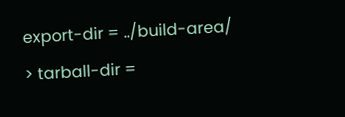export-dir = ../build-area/
> tarball-dir =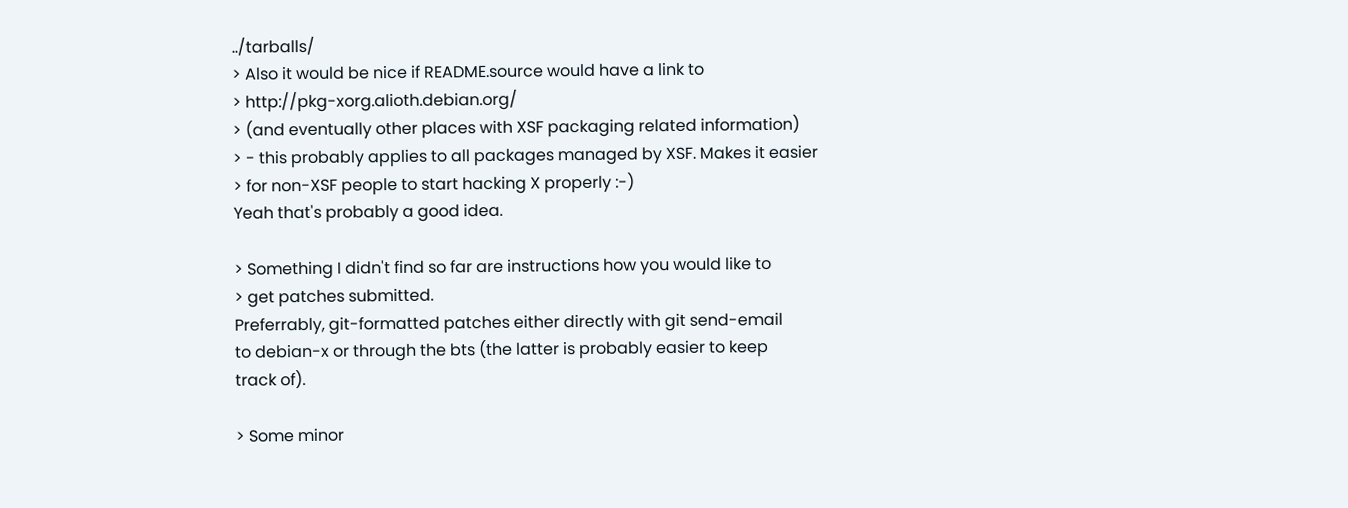../tarballs/
> Also it would be nice if README.source would have a link to
> http://pkg-xorg.alioth.debian.org/
> (and eventually other places with XSF packaging related information)
> - this probably applies to all packages managed by XSF. Makes it easier
> for non-XSF people to start hacking X properly :-)
Yeah that's probably a good idea.

> Something I didn't find so far are instructions how you would like to
> get patches submitted.
Preferrably, git-formatted patches either directly with git send-email
to debian-x or through the bts (the latter is probably easier to keep
track of).

> Some minor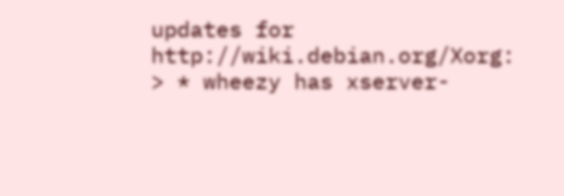updates for http://wiki.debian.org/Xorg:
> * wheezy has xserver-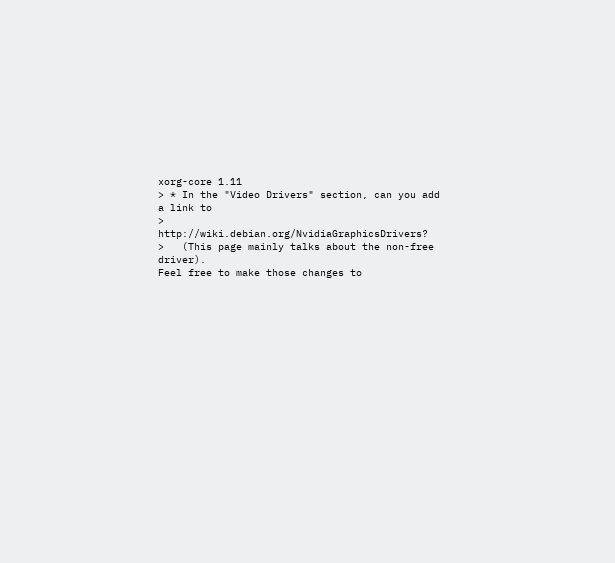xorg-core 1.11
> * In the "Video Drivers" section, can you add a link to
>   http://wiki.debian.org/NvidiaGraphicsDrivers?
>   (This page mainly talks about the non-free driver).
Feel free to make those changes to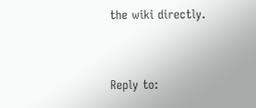the wiki directly.


Reply to: